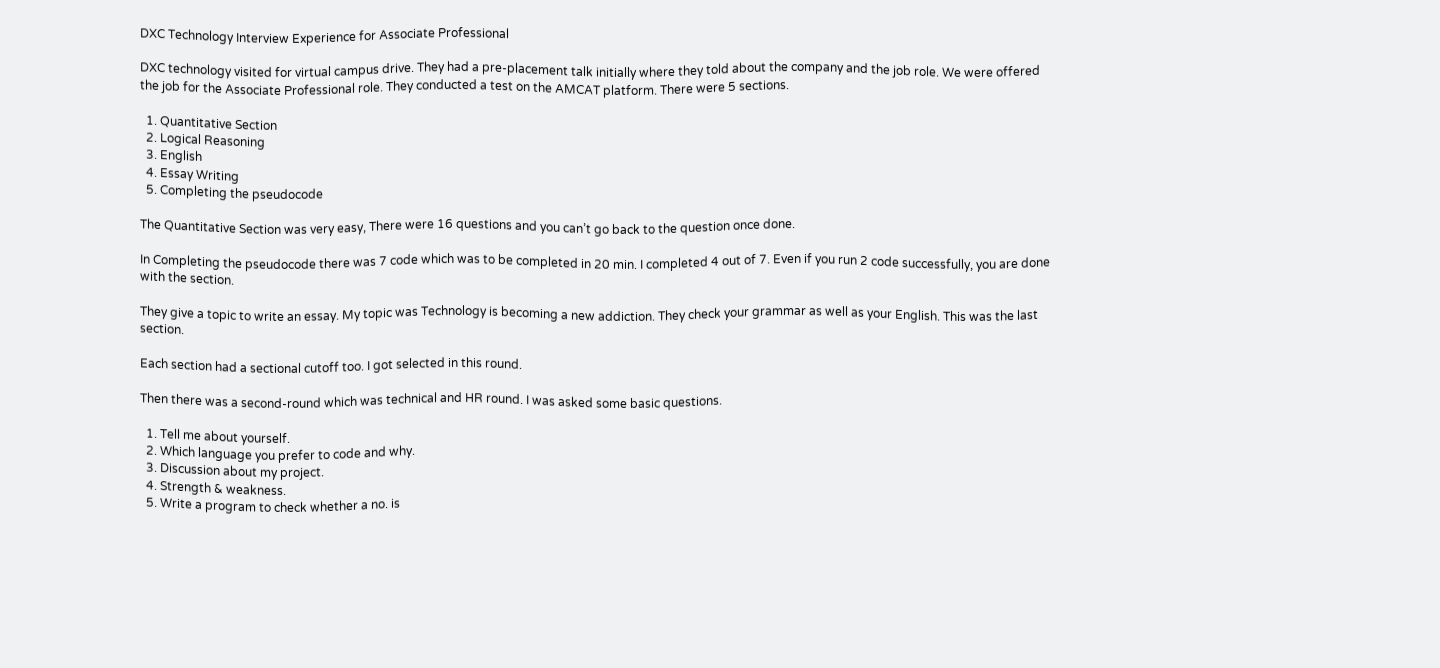DXC Technology Interview Experience for Associate Professional

DXC technology visited for virtual campus drive. They had a pre-placement talk initially where they told about the company and the job role. We were offered the job for the Associate Professional role. They conducted a test on the AMCAT platform. There were 5 sections.

  1. Quantitative Section
  2. Logical Reasoning
  3. English
  4. Essay Writing
  5. Completing the pseudocode

The Quantitative Section was very easy, There were 16 questions and you can’t go back to the question once done.

In Completing the pseudocode there was 7 code which was to be completed in 20 min. I completed 4 out of 7. Even if you run 2 code successfully, you are done with the section.

They give a topic to write an essay. My topic was Technology is becoming a new addiction. They check your grammar as well as your English. This was the last section.

Each section had a sectional cutoff too. I got selected in this round.

Then there was a second-round which was technical and HR round. I was asked some basic questions.

  1. Tell me about yourself.
  2. Which language you prefer to code and why.
  3. Discussion about my project.
  4. Strength & weakness.
  5. Write a program to check whether a no. is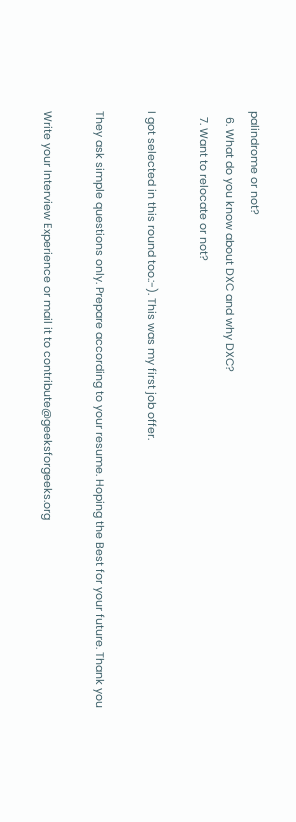palindrome or not?
  6. What do you know about DXC and why DXC?
  7. Want to relocate or not?

I got selected in this round too.:-). This was my first job offer.

They ask simple questions only. Prepare according to your resume. Hoping the Best for your future. Thank you

Write your Interview Experience or mail it to contribute@geeksforgeeks.org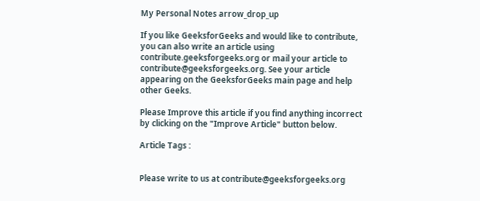My Personal Notes arrow_drop_up

If you like GeeksforGeeks and would like to contribute, you can also write an article using contribute.geeksforgeeks.org or mail your article to contribute@geeksforgeeks.org. See your article appearing on the GeeksforGeeks main page and help other Geeks.

Please Improve this article if you find anything incorrect by clicking on the "Improve Article" button below.

Article Tags :


Please write to us at contribute@geeksforgeeks.org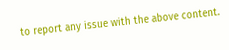to report any issue with the above content.